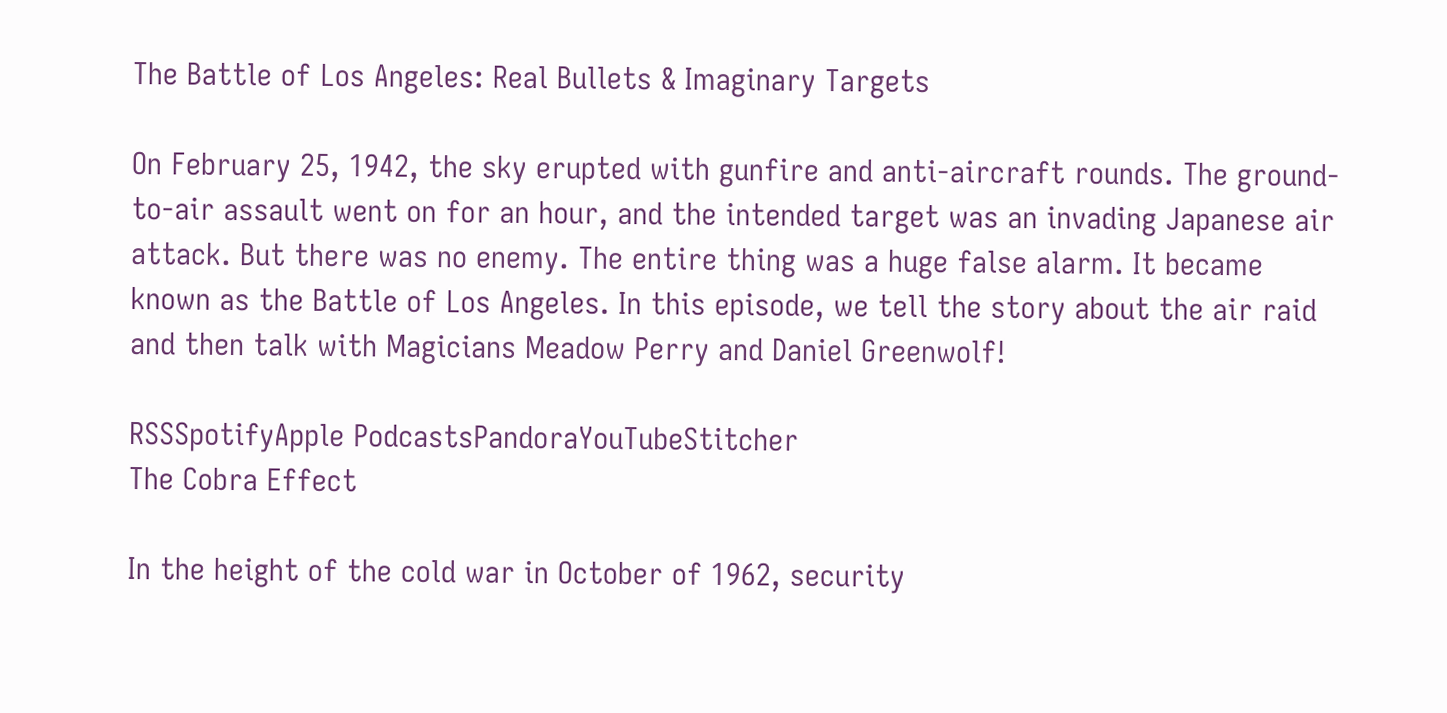The Battle of Los Angeles: Real Bullets & Imaginary Targets

On February 25, 1942, the sky erupted with gunfire and anti-aircraft rounds. The ground-to-air assault went on for an hour, and the intended target was an invading Japanese air attack. But there was no enemy. The entire thing was a huge false alarm. It became known as the Battle of Los Angeles. In this episode, we tell the story about the air raid and then talk with Magicians Meadow Perry and Daniel Greenwolf!

RSSSpotifyApple PodcastsPandoraYouTubeStitcher
The Cobra Effect

In the height of the cold war in October of 1962, security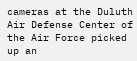cameras at the Duluth Air Defense Center of the Air Force picked up an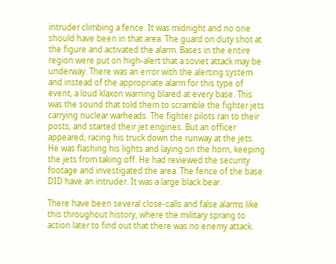intruder climbing a fence. It was midnight and no one should have been in that area. The guard on duty shot at the figure and activated the alarm. Bases in the entire region were put on high-alert that a soviet attack may be underway. There was an error with the alerting system and instead of the appropriate alarm for this type of event, a loud klaxon warning blared at every base. This was the sound that told them to scramble the fighter jets carrying nuclear warheads. The fighter pilots ran to their posts, and started their jet engines. But an officer appeared, racing his truck down the runway at the jets. He was flashing his lights and laying on the horn, keeping the jets from taking off. He had reviewed the security footage and investigated the area. The fence of the base DID have an intruder. It was a large black bear.

There have been several close-calls and false alarms like this throughout history, where the military sprang to action later to find out that there was no enemy attack.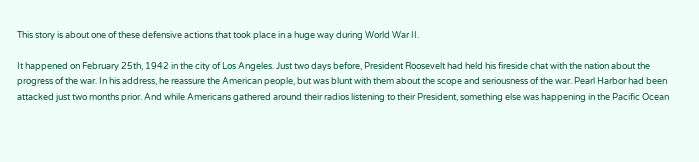This story is about one of these defensive actions that took place in a huge way during World War II.

It happened on February 25th, 1942 in the city of Los Angeles. Just two days before, President Roosevelt had held his fireside chat with the nation about the progress of the war. In his address, he reassure the American people, but was blunt with them about the scope and seriousness of the war. Pearl Harbor had been attacked just two months prior. And while Americans gathered around their radios listening to their President, something else was happening in the Pacific Ocean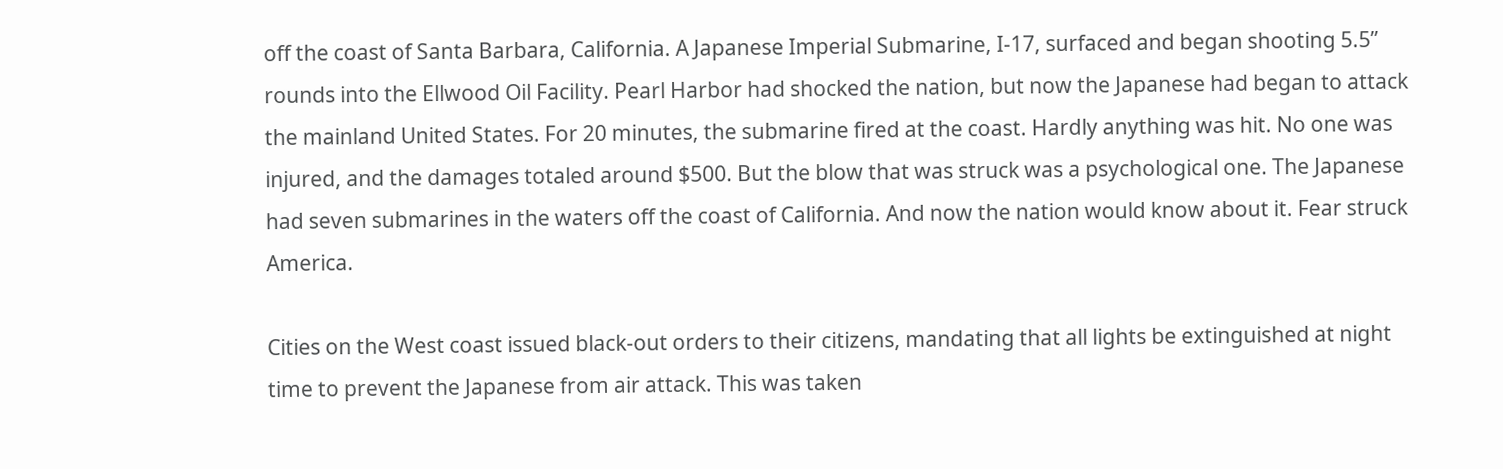off the coast of Santa Barbara, California. A Japanese Imperial Submarine, I-17, surfaced and began shooting 5.5” rounds into the Ellwood Oil Facility. Pearl Harbor had shocked the nation, but now the Japanese had began to attack the mainland United States. For 20 minutes, the submarine fired at the coast. Hardly anything was hit. No one was injured, and the damages totaled around $500. But the blow that was struck was a psychological one. The Japanese had seven submarines in the waters off the coast of California. And now the nation would know about it. Fear struck America.

Cities on the West coast issued black-out orders to their citizens, mandating that all lights be extinguished at night time to prevent the Japanese from air attack. This was taken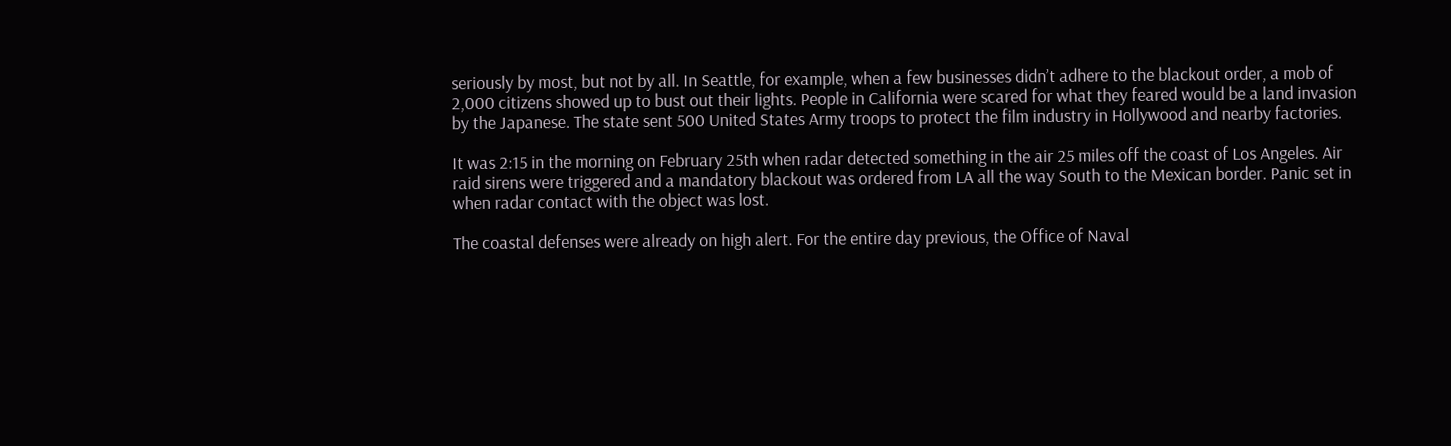seriously by most, but not by all. In Seattle, for example, when a few businesses didn’t adhere to the blackout order, a mob of 2,000 citizens showed up to bust out their lights. People in California were scared for what they feared would be a land invasion by the Japanese. The state sent 500 United States Army troops to protect the film industry in Hollywood and nearby factories.

It was 2:15 in the morning on February 25th when radar detected something in the air 25 miles off the coast of Los Angeles. Air raid sirens were triggered and a mandatory blackout was ordered from LA all the way South to the Mexican border. Panic set in when radar contact with the object was lost.

The coastal defenses were already on high alert. For the entire day previous, the Office of Naval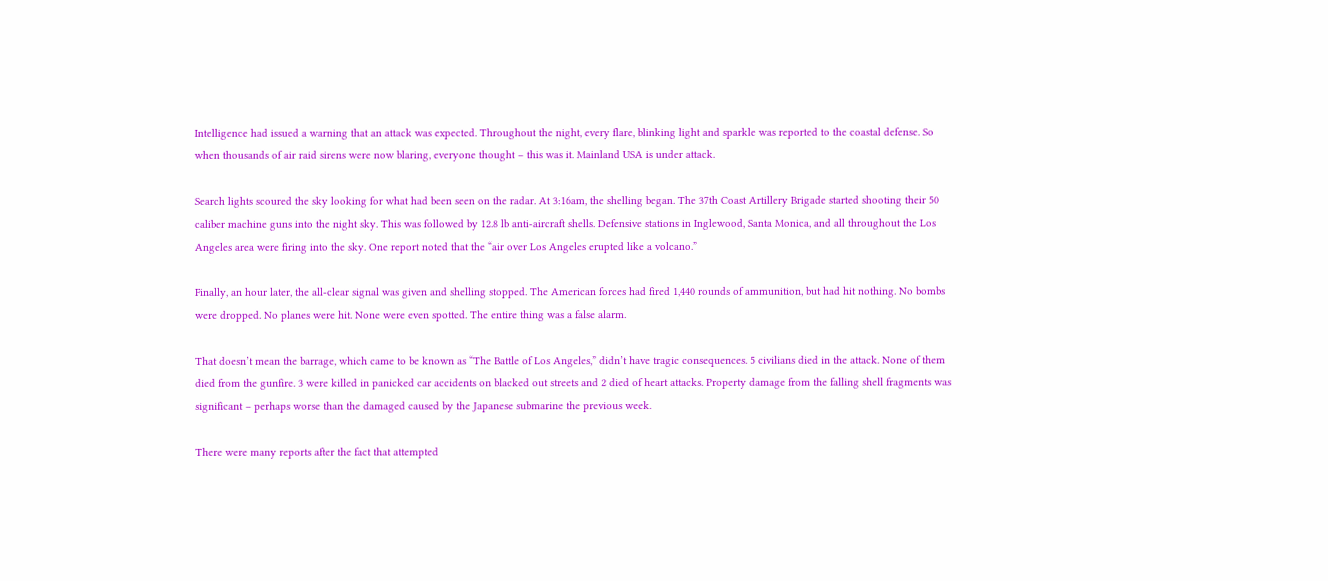Intelligence had issued a warning that an attack was expected. Throughout the night, every flare, blinking light and sparkle was reported to the coastal defense. So when thousands of air raid sirens were now blaring, everyone thought – this was it. Mainland USA is under attack.

Search lights scoured the sky looking for what had been seen on the radar. At 3:16am, the shelling began. The 37th Coast Artillery Brigade started shooting their 50 caliber machine guns into the night sky. This was followed by 12.8 lb anti-aircraft shells. Defensive stations in Inglewood, Santa Monica, and all throughout the Los Angeles area were firing into the sky. One report noted that the “air over Los Angeles erupted like a volcano.”

Finally, an hour later, the all-clear signal was given and shelling stopped. The American forces had fired 1,440 rounds of ammunition, but had hit nothing. No bombs were dropped. No planes were hit. None were even spotted. The entire thing was a false alarm.

That doesn’t mean the barrage, which came to be known as “The Battle of Los Angeles,” didn’t have tragic consequences. 5 civilians died in the attack. None of them died from the gunfire. 3 were killed in panicked car accidents on blacked out streets and 2 died of heart attacks. Property damage from the falling shell fragments was significant – perhaps worse than the damaged caused by the Japanese submarine the previous week.

There were many reports after the fact that attempted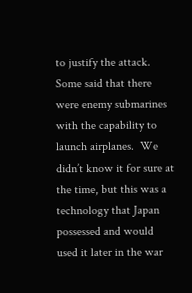to justify the attack. Some said that there were enemy submarines with the capability to launch airplanes.  We didn’t know it for sure at the time, but this was a technology that Japan possessed and would used it later in the war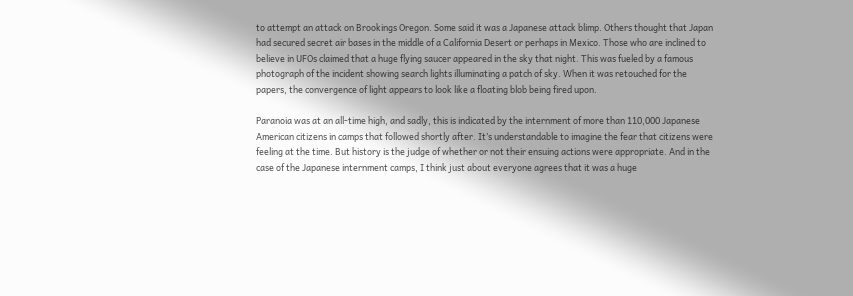to attempt an attack on Brookings Oregon. Some said it was a Japanese attack blimp. Others thought that Japan had secured secret air bases in the middle of a California Desert or perhaps in Mexico. Those who are inclined to believe in UFOs claimed that a huge flying saucer appeared in the sky that night. This was fueled by a famous photograph of the incident showing search lights illuminating a patch of sky. When it was retouched for the papers, the convergence of light appears to look like a floating blob being fired upon.

Paranoia was at an all-time high, and sadly, this is indicated by the internment of more than 110,000 Japanese American citizens in camps that followed shortly after. It’s understandable to imagine the fear that citizens were feeling at the time. But history is the judge of whether or not their ensuing actions were appropriate. And in the case of the Japanese internment camps, I think just about everyone agrees that it was a huge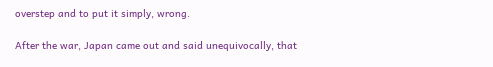overstep and to put it simply, wrong.

After the war, Japan came out and said unequivocally, that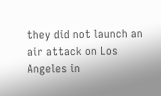they did not launch an air attack on Los Angeles in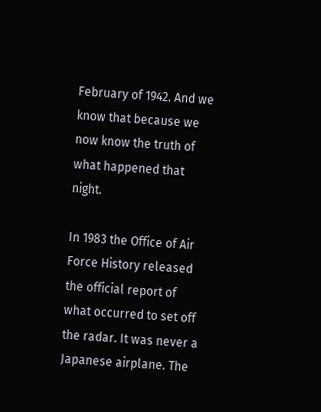February of 1942. And we know that because we now know the truth of what happened that night.

In 1983 the Office of Air Force History released the official report of what occurred to set off the radar. It was never a Japanese airplane. The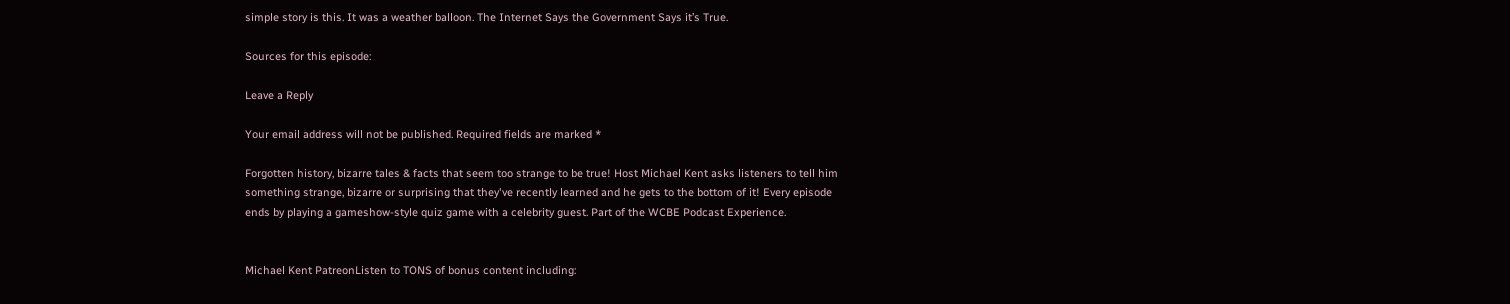simple story is this. It was a weather balloon. The Internet Says the Government Says it’s True.

Sources for this episode:

Leave a Reply

Your email address will not be published. Required fields are marked *

Forgotten history, bizarre tales & facts that seem too strange to be true! Host Michael Kent asks listeners to tell him something strange, bizarre or surprising that they've recently learned and he gets to the bottom of it! Every episode ends by playing a gameshow-style quiz game with a celebrity guest. Part of the WCBE Podcast Experience.


Michael Kent PatreonListen to TONS of bonus content including: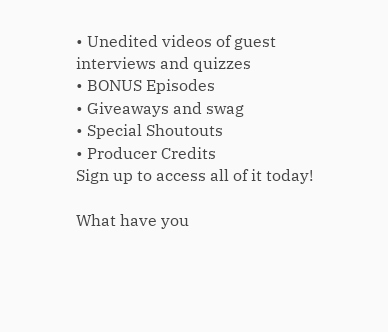• Unedited videos of guest interviews and quizzes
• BONUS Episodes
• Giveaways and swag
• Special Shoutouts
• Producer Credits
Sign up to access all of it today!

What have you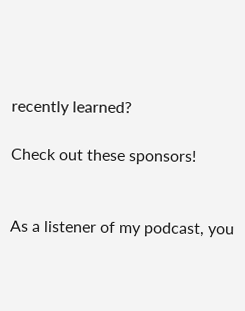recently learned?

Check out these sponsors!


As a listener of my podcast, you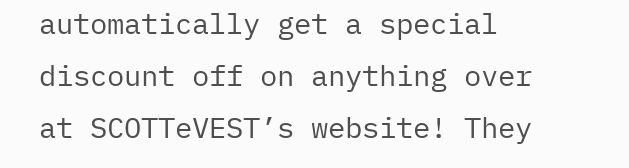automatically get a special discount off on anything over at SCOTTeVEST’s website! They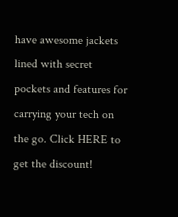have awesome jackets lined with secret pockets and features for carrying your tech on the go. Click HERE to get the discount!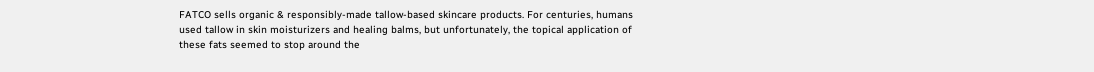FATCO sells organic & responsibly-made tallow-based skincare products. For centuries, humans used tallow in skin moisturizers and healing balms, but unfortunately, the topical application of these fats seemed to stop around the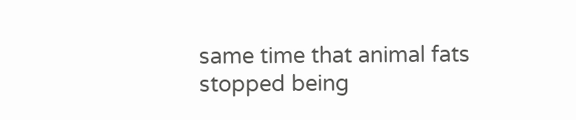same time that animal fats stopped being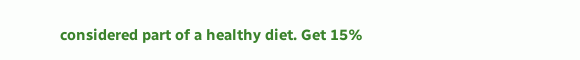considered part of a healthy diet. Get 15%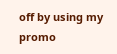off by using my promo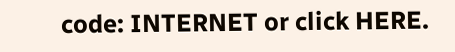code: INTERNET or click HERE.